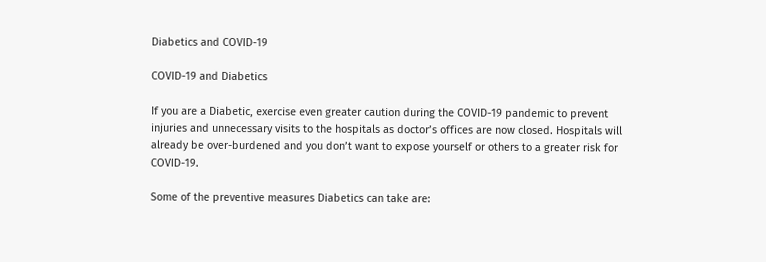Diabetics and COVID-19

COVID-19 and Diabetics

If you are a Diabetic, exercise even greater caution during the COVID-19 pandemic to prevent injuries and unnecessary visits to the hospitals as doctor’s offices are now closed. Hospitals will already be over-burdened and you don’t want to expose yourself or others to a greater risk for COVID-19.

Some of the preventive measures Diabetics can take are: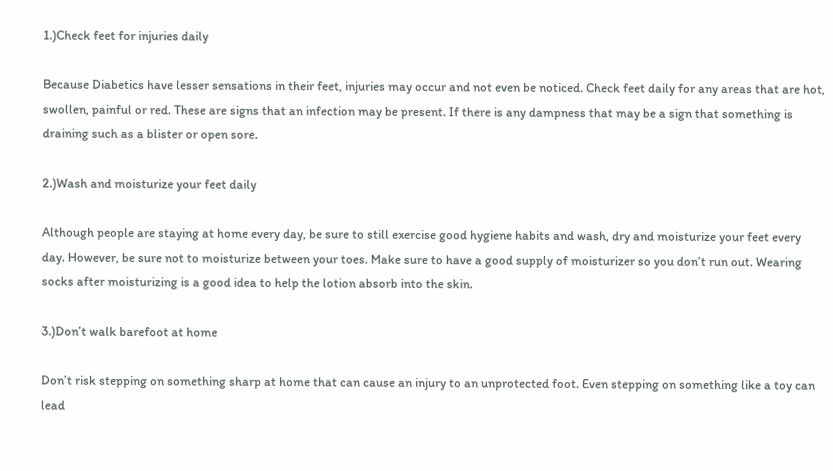1.)Check feet for injuries daily

Because Diabetics have lesser sensations in their feet, injuries may occur and not even be noticed. Check feet daily for any areas that are hot, swollen, painful or red. These are signs that an infection may be present. If there is any dampness that may be a sign that something is draining such as a blister or open sore.

2.)Wash and moisturize your feet daily

Although people are staying at home every day, be sure to still exercise good hygiene habits and wash, dry and moisturize your feet every day. However, be sure not to moisturize between your toes. Make sure to have a good supply of moisturizer so you don’t run out. Wearing socks after moisturizing is a good idea to help the lotion absorb into the skin.

3.)Don’t walk barefoot at home

Don’t risk stepping on something sharp at home that can cause an injury to an unprotected foot. Even stepping on something like a toy can lead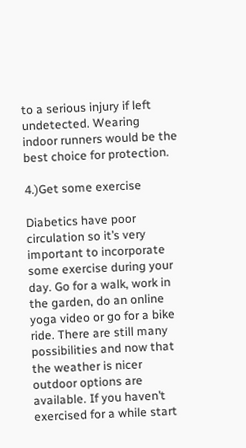to a serious injury if left undetected. Wearing indoor runners would be the best choice for protection.

4.)Get some exercise

Diabetics have poor circulation so it’s very important to incorporate some exercise during your day. Go for a walk, work in the garden, do an online yoga video or go for a bike ride. There are still many possibilities and now that the weather is nicer outdoor options are available. If you haven’t exercised for a while start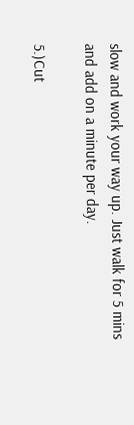slow and work your way up. Just walk for 5 mins and add on a minute per day.

5.)Cut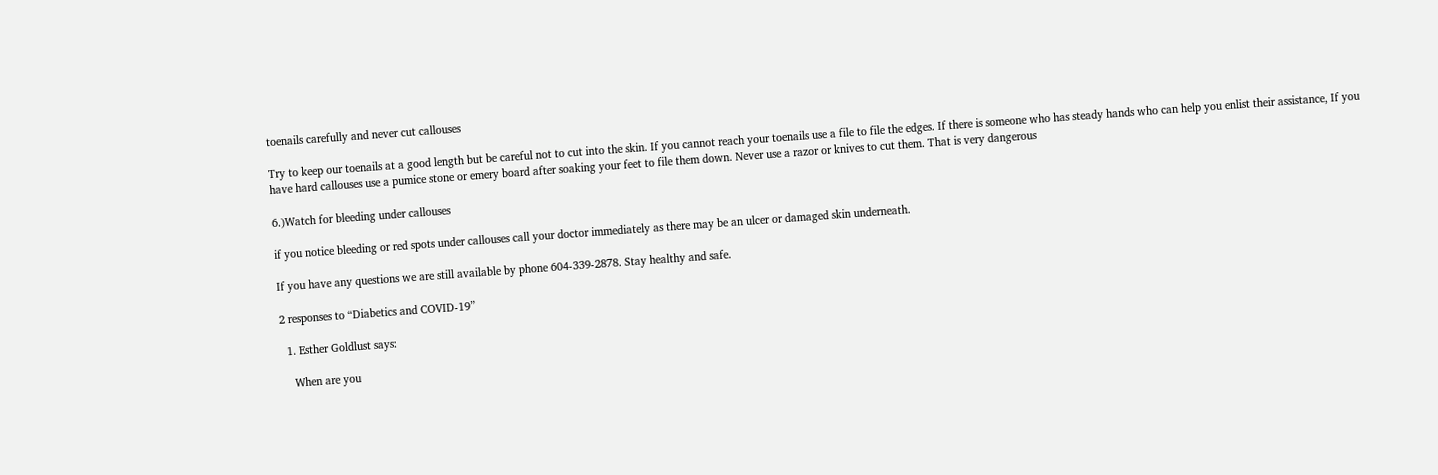toenails carefully and never cut callouses

Try to keep our toenails at a good length but be careful not to cut into the skin. If you cannot reach your toenails use a file to file the edges. If there is someone who has steady hands who can help you enlist their assistance, If you have hard callouses use a pumice stone or emery board after soaking your feet to file them down. Never use a razor or knives to cut them. That is very dangerous

6.)Watch for bleeding under callouses

if you notice bleeding or red spots under callouses call your doctor immediately as there may be an ulcer or damaged skin underneath.

If you have any questions we are still available by phone 604-339-2878. Stay healthy and safe.

2 responses to “Diabetics and COVID-19”

  1. Esther Goldlust says:

    When are you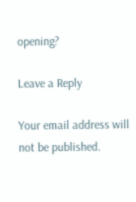opening?

Leave a Reply

Your email address will not be published.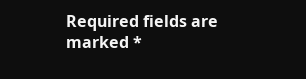Required fields are marked *